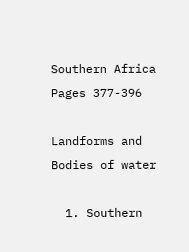Southern Africa Pages 377-396

Landforms and Bodies of water

  1. Southern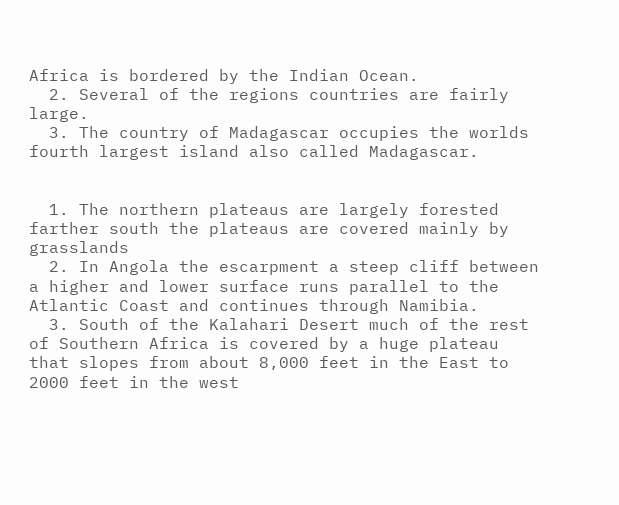Africa is bordered by the Indian Ocean.
  2. Several of the regions countries are fairly large.
  3. The country of Madagascar occupies the worlds fourth largest island also called Madagascar.


  1. The northern plateaus are largely forested farther south the plateaus are covered mainly by grasslands
  2. In Angola the escarpment a steep cliff between a higher and lower surface runs parallel to the Atlantic Coast and continues through Namibia.
  3. South of the Kalahari Desert much of the rest of Southern Africa is covered by a huge plateau that slopes from about 8,000 feet in the East to 2000 feet in the west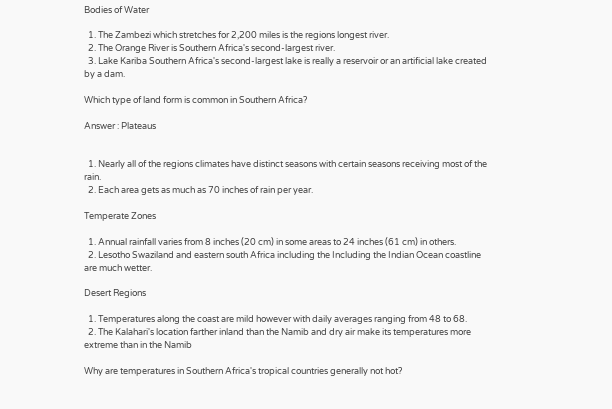Bodies of Water

  1. The Zambezi which stretches for 2,200 miles is the regions longest river.
  2. The Orange River is Southern Africa's second-largest river.
  3. Lake Kariba Southern Africa's second-largest lake is really a reservoir or an artificial lake created by a dam.

Which type of land form is common in Southern Africa?

Answer : Plateaus


  1. Nearly all of the regions climates have distinct seasons with certain seasons receiving most of the rain.
  2. Each area gets as much as 70 inches of rain per year.

Temperate Zones

  1. Annual rainfall varies from 8 inches (20 cm) in some areas to 24 inches (61 cm) in others.
  2. Lesotho Swaziland and eastern south Africa including the Including the Indian Ocean coastline are much wetter.

Desert Regions

  1. Temperatures along the coast are mild however with daily averages ranging from 48 to 68.
  2. The Kalahari's location farther inland than the Namib and dry air make its temperatures more extreme than in the Namib

Why are temperatures in Southern Africa's tropical countries generally not hot?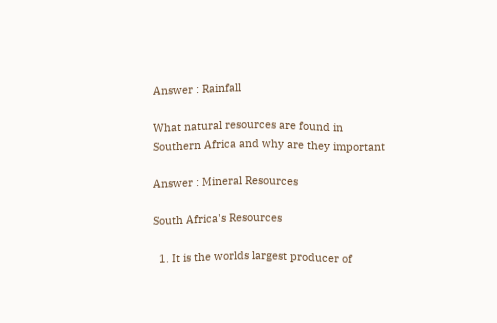Answer : Rainfall

What natural resources are found in Southern Africa and why are they important

Answer : Mineral Resources

South Africa's Resources

  1. It is the worlds largest producer of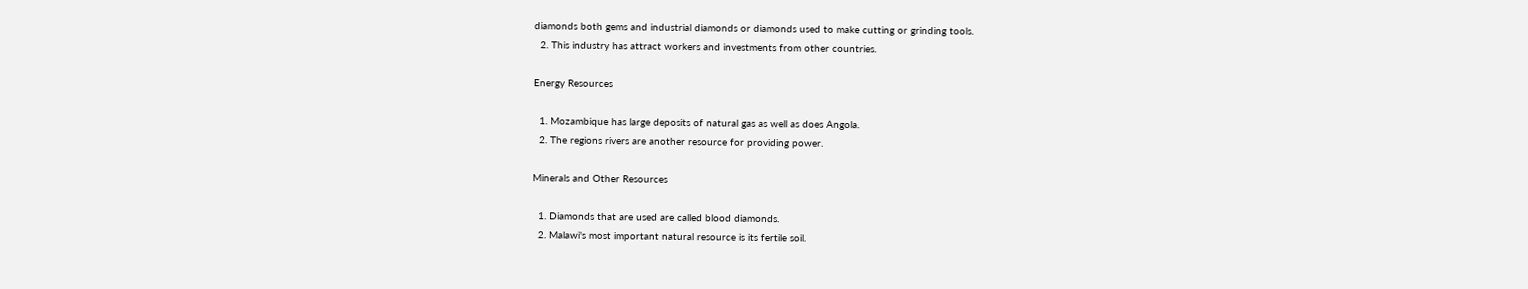diamonds both gems and industrial diamonds or diamonds used to make cutting or grinding tools.
  2. This industry has attract workers and investments from other countries.

Energy Resources

  1. Mozambique has large deposits of natural gas as well as does Angola.
  2. The regions rivers are another resource for providing power.

Minerals and Other Resources

  1. Diamonds that are used are called blood diamonds.
  2. Malawi's most important natural resource is its fertile soil.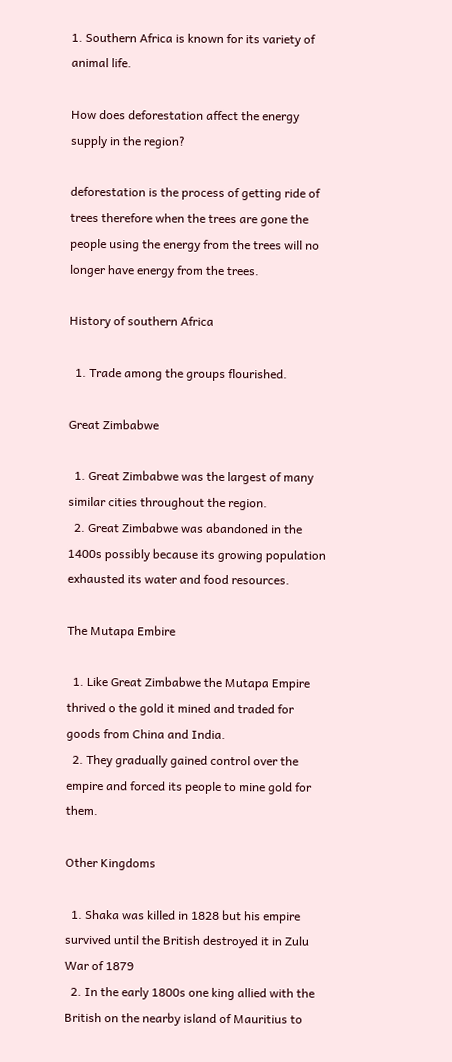1. Southern Africa is known for its variety of animal life.

How does deforestation affect the energy supply in the region?

deforestation is the process of getting ride of trees therefore when the trees are gone the people using the energy from the trees will no longer have energy from the trees.

History of southern Africa

  1. Trade among the groups flourished.

Great Zimbabwe

  1. Great Zimbabwe was the largest of many similar cities throughout the region.
  2. Great Zimbabwe was abandoned in the 1400s possibly because its growing population exhausted its water and food resources.

The Mutapa Embire

  1. Like Great Zimbabwe the Mutapa Empire thrived o the gold it mined and traded for goods from China and India.
  2. They gradually gained control over the empire and forced its people to mine gold for them.

Other Kingdoms

  1. Shaka was killed in 1828 but his empire survived until the British destroyed it in Zulu War of 1879
  2. In the early 1800s one king allied with the British on the nearby island of Mauritius to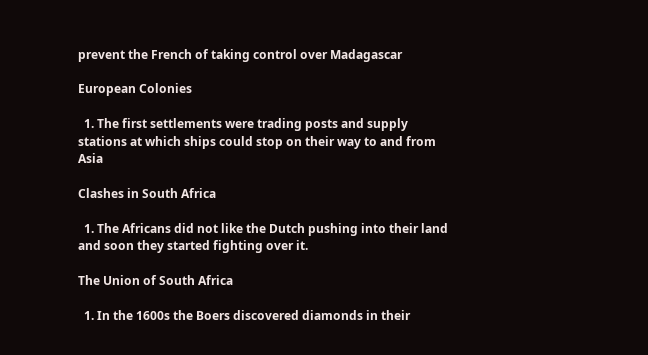prevent the French of taking control over Madagascar

European Colonies

  1. The first settlements were trading posts and supply stations at which ships could stop on their way to and from Asia

Clashes in South Africa

  1. The Africans did not like the Dutch pushing into their land and soon they started fighting over it.

The Union of South Africa

  1. In the 1600s the Boers discovered diamonds in their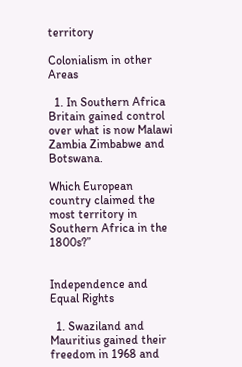territory

Colonialism in other Areas

  1. In Southern Africa Britain gained control over what is now Malawi Zambia Zimbabwe and Botswana.

Which European country claimed the most territory in Southern Africa in the 1800s?”


Independence and Equal Rights

  1. Swaziland and Mauritius gained their freedom in 1968 and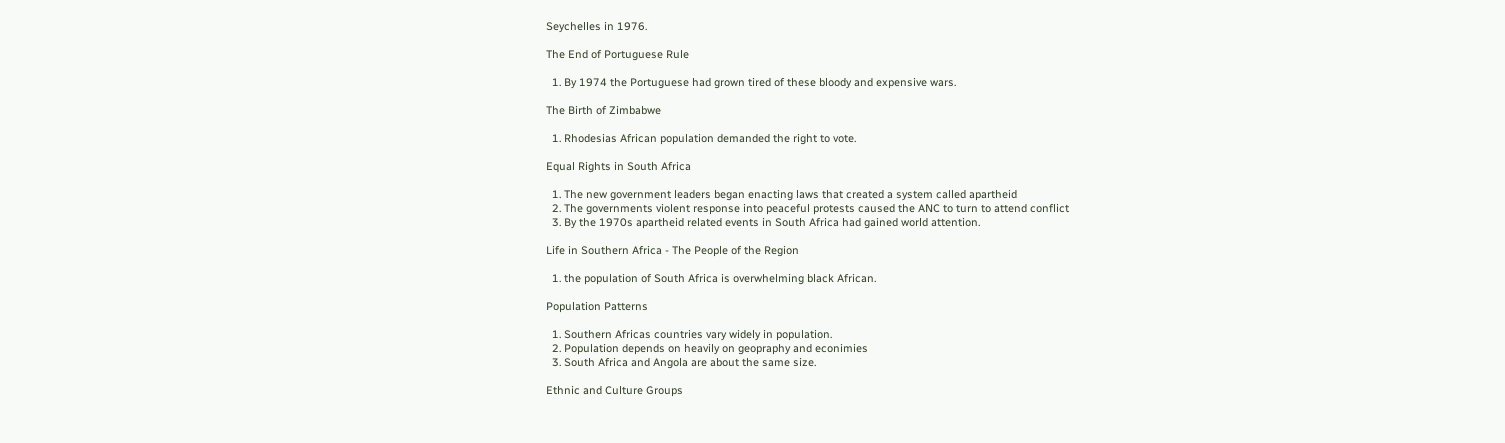Seychelles in 1976.

The End of Portuguese Rule

  1. By 1974 the Portuguese had grown tired of these bloody and expensive wars.

The Birth of Zimbabwe

  1. Rhodesias African population demanded the right to vote.

Equal Rights in South Africa

  1. The new government leaders began enacting laws that created a system called apartheid
  2. The governments violent response into peaceful protests caused the ANC to turn to attend conflict
  3. By the 1970s apartheid related events in South Africa had gained world attention.

Life in Southern Africa - The People of the Region

  1. the population of South Africa is overwhelming black African.

Population Patterns

  1. Southern Africas countries vary widely in population.
  2. Population depends on heavily on geopraphy and econimies
  3. South Africa and Angola are about the same size.

Ethnic and Culture Groups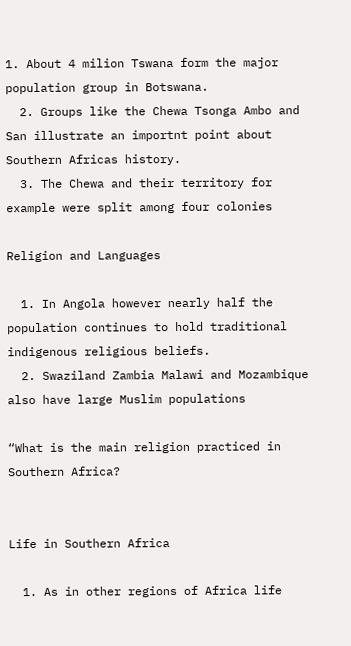1. About 4 milion Tswana form the major population group in Botswana.
  2. Groups like the Chewa Tsonga Ambo and San illustrate an importnt point about Southern Africas history.
  3. The Chewa and their territory for example were split among four colonies

Religion and Languages

  1. In Angola however nearly half the population continues to hold traditional indigenous religious beliefs.
  2. Swaziland Zambia Malawi and Mozambique also have large Muslim populations

“What is the main religion practiced in Southern Africa?


Life in Southern Africa

  1. As in other regions of Africa life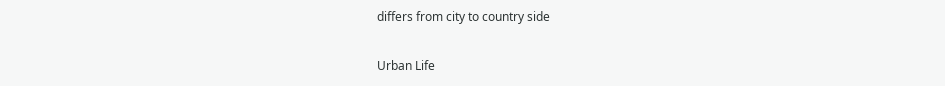differs from city to country side

Urban Life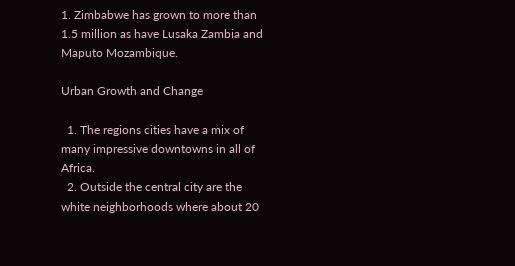1. Zimbabwe has grown to more than 1.5 million as have Lusaka Zambia and Maputo Mozambique.

Urban Growth and Change

  1. The regions cities have a mix of many impressive downtowns in all of Africa.
  2. Outside the central city are the white neighborhoods where about 20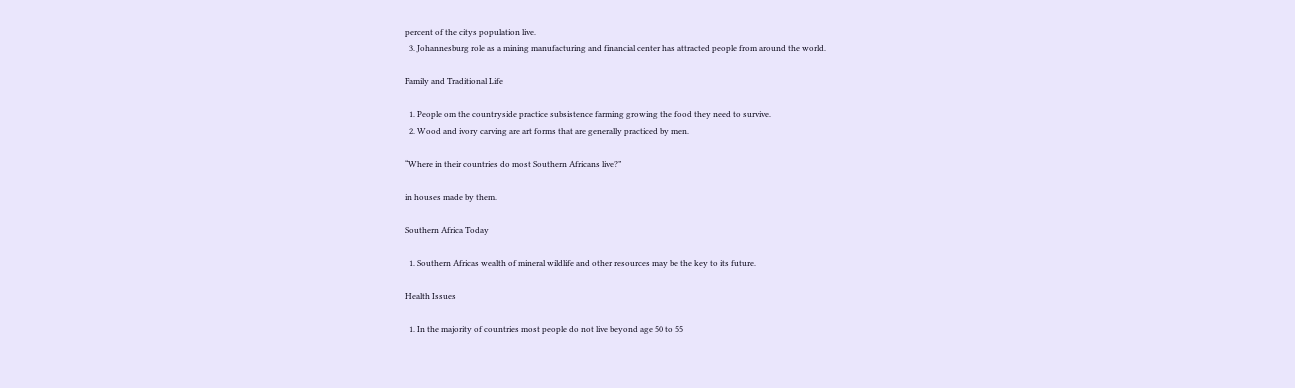percent of the citys population live.
  3. Johannesburg role as a mining manufacturing and financial center has attracted people from around the world.

Family and Traditional Life

  1. People om the countryside practice subsistence farming growing the food they need to survive.
  2. Wood and ivory carving are art forms that are generally practiced by men.

“Where in their countries do most Southern Africans live?”

in houses made by them.

Southern Africa Today

  1. Southern Africas wealth of mineral wildlife and other resources may be the key to its future.

Health Issues

  1. In the majority of countries most people do not live beyond age 50 to 55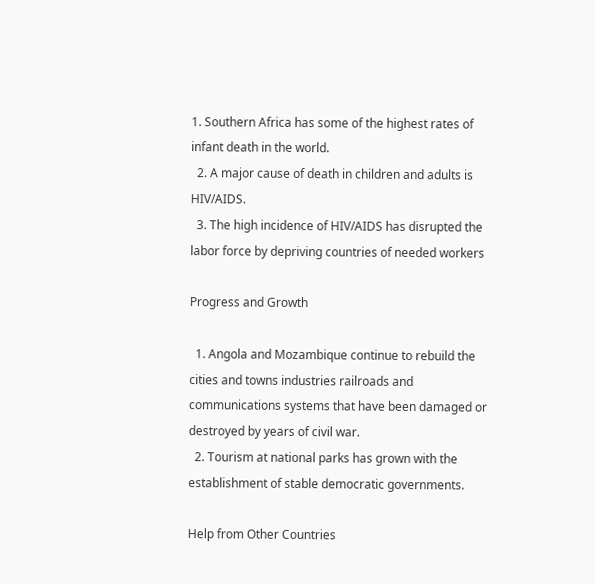1. Southern Africa has some of the highest rates of infant death in the world.
  2. A major cause of death in children and adults is HIV/AIDS.
  3. The high incidence of HIV/AIDS has disrupted the labor force by depriving countries of needed workers

Progress and Growth

  1. Angola and Mozambique continue to rebuild the cities and towns industries railroads and communications systems that have been damaged or destroyed by years of civil war.
  2. Tourism at national parks has grown with the establishment of stable democratic governments.

Help from Other Countries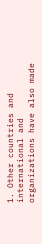1. Other countries and international and organizations have also made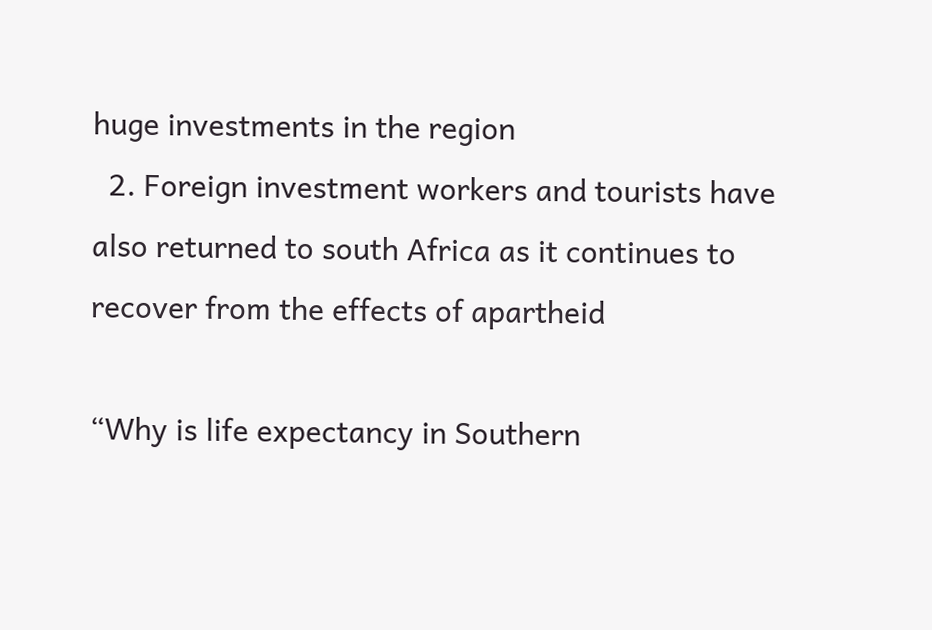huge investments in the region
  2. Foreign investment workers and tourists have also returned to south Africa as it continues to recover from the effects of apartheid

“Why is life expectancy in Southern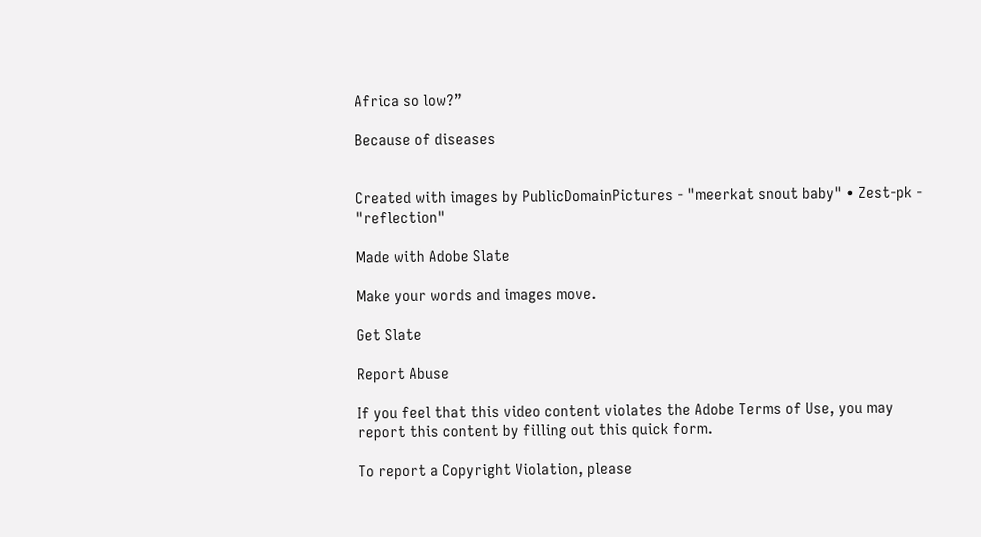Africa so low?”

Because of diseases


Created with images by PublicDomainPictures - "meerkat snout baby" • Zest-pk - "reflection"

Made with Adobe Slate

Make your words and images move.

Get Slate

Report Abuse

If you feel that this video content violates the Adobe Terms of Use, you may report this content by filling out this quick form.

To report a Copyright Violation, please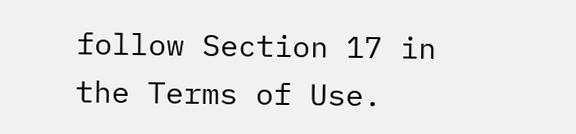follow Section 17 in the Terms of Use.